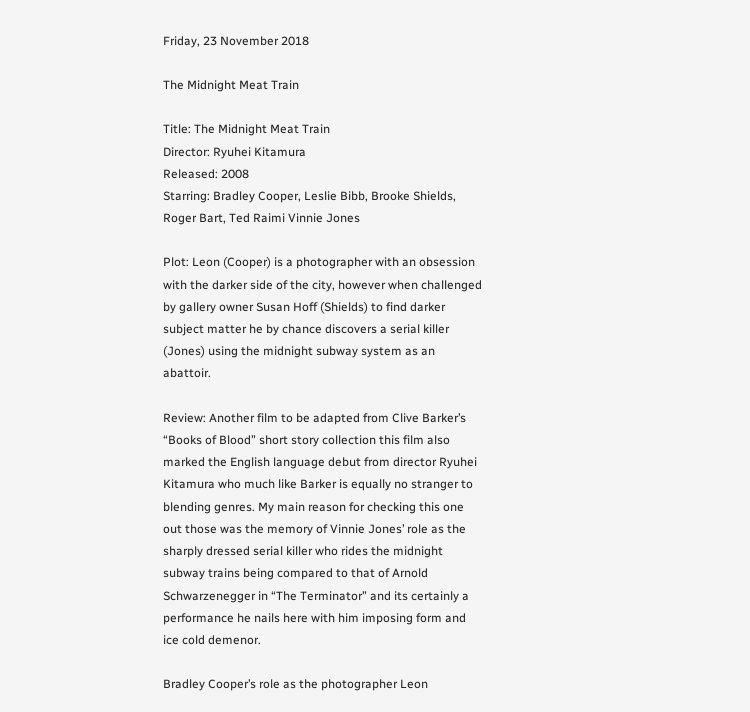Friday, 23 November 2018

The Midnight Meat Train

Title: The Midnight Meat Train
Director: Ryuhei Kitamura
Released: 2008
Starring: Bradley Cooper, Leslie Bibb, Brooke Shields, Roger Bart, Ted Raimi Vinnie Jones

Plot: Leon (Cooper) is a photographer with an obsession with the darker side of the city, however when challenged by gallery owner Susan Hoff (Shields) to find darker subject matter he by chance discovers a serial killer (Jones) using the midnight subway system as an abattoir.

Review: Another film to be adapted from Clive Barker’s “Books of Blood” short story collection this film also marked the English language debut from director Ryuhei Kitamura who much like Barker is equally no stranger to blending genres. My main reason for checking this one out those was the memory of Vinnie Jones’ role as the sharply dressed serial killer who rides the midnight subway trains being compared to that of Arnold Schwarzenegger in “The Terminator” and its certainly a performance he nails here with him imposing form and ice cold demenor.

Bradley Cooper’s role as the photographer Leon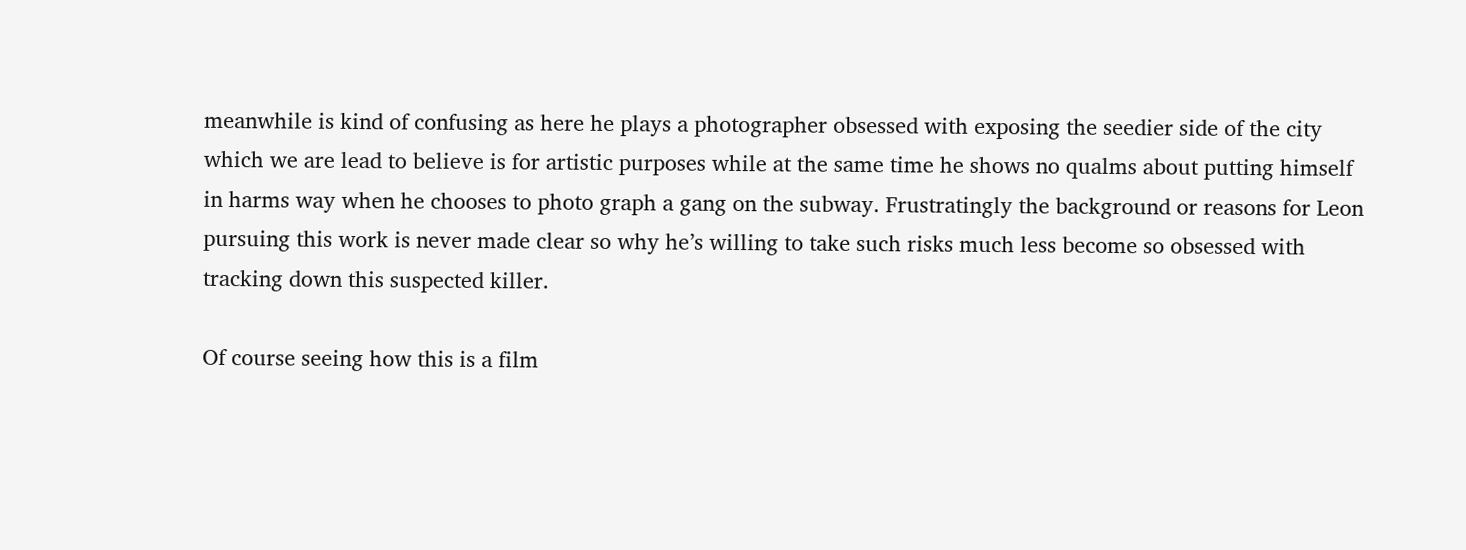meanwhile is kind of confusing as here he plays a photographer obsessed with exposing the seedier side of the city which we are lead to believe is for artistic purposes while at the same time he shows no qualms about putting himself in harms way when he chooses to photo graph a gang on the subway. Frustratingly the background or reasons for Leon pursuing this work is never made clear so why he’s willing to take such risks much less become so obsessed with tracking down this suspected killer.

Of course seeing how this is a film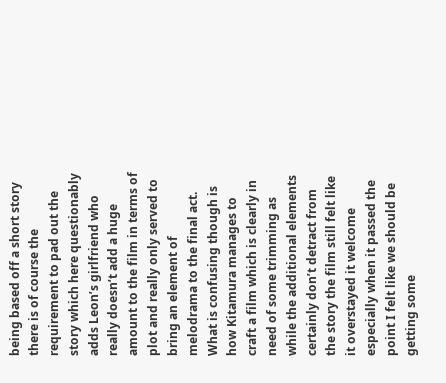being based off a short story there is of course the requirement to pad out the story which here questionably adds Leon’s girlfriend who really doesn’t add a huge amount to the film in terms of plot and really only served to bring an element of melodrama to the final act. What is confusing though is how Kitamura manages to craft a film which is clearly in need of some trimming as while the additional elements certainly don’t detract from the story the film still felt like it overstayed it welcome especially when it passed the point I felt like we should be getting some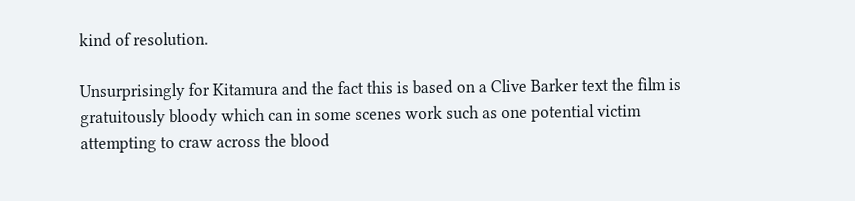kind of resolution.

Unsurprisingly for Kitamura and the fact this is based on a Clive Barker text the film is gratuitously bloody which can in some scenes work such as one potential victim attempting to craw across the blood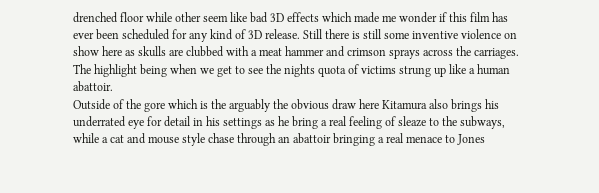drenched floor while other seem like bad 3D effects which made me wonder if this film has ever been scheduled for any kind of 3D release. Still there is still some inventive violence on show here as skulls are clubbed with a meat hammer and crimson sprays across the carriages. The highlight being when we get to see the nights quota of victims strung up like a human abattoir.
Outside of the gore which is the arguably the obvious draw here Kitamura also brings his underrated eye for detail in his settings as he bring a real feeling of sleaze to the subways, while a cat and mouse style chase through an abattoir bringing a real menace to Jones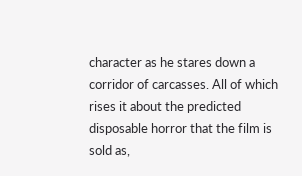character as he stares down a corridor of carcasses. All of which rises it about the predicted disposable horror that the film is sold as,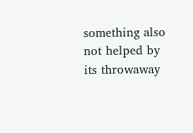something also not helped by its throwaway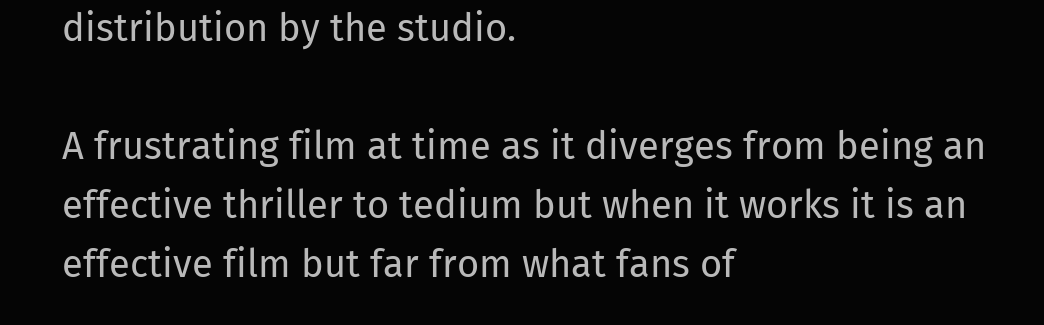distribution by the studio.

A frustrating film at time as it diverges from being an effective thriller to tedium but when it works it is an effective film but far from what fans of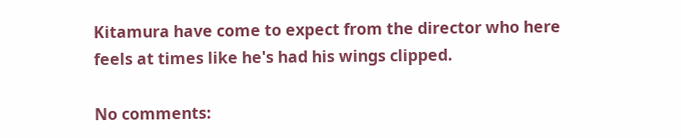Kitamura have come to expect from the director who here feels at times like he's had his wings clipped.

No comments: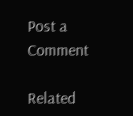Post a Comment

Related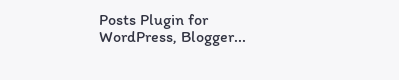Posts Plugin for WordPress, Blogger...